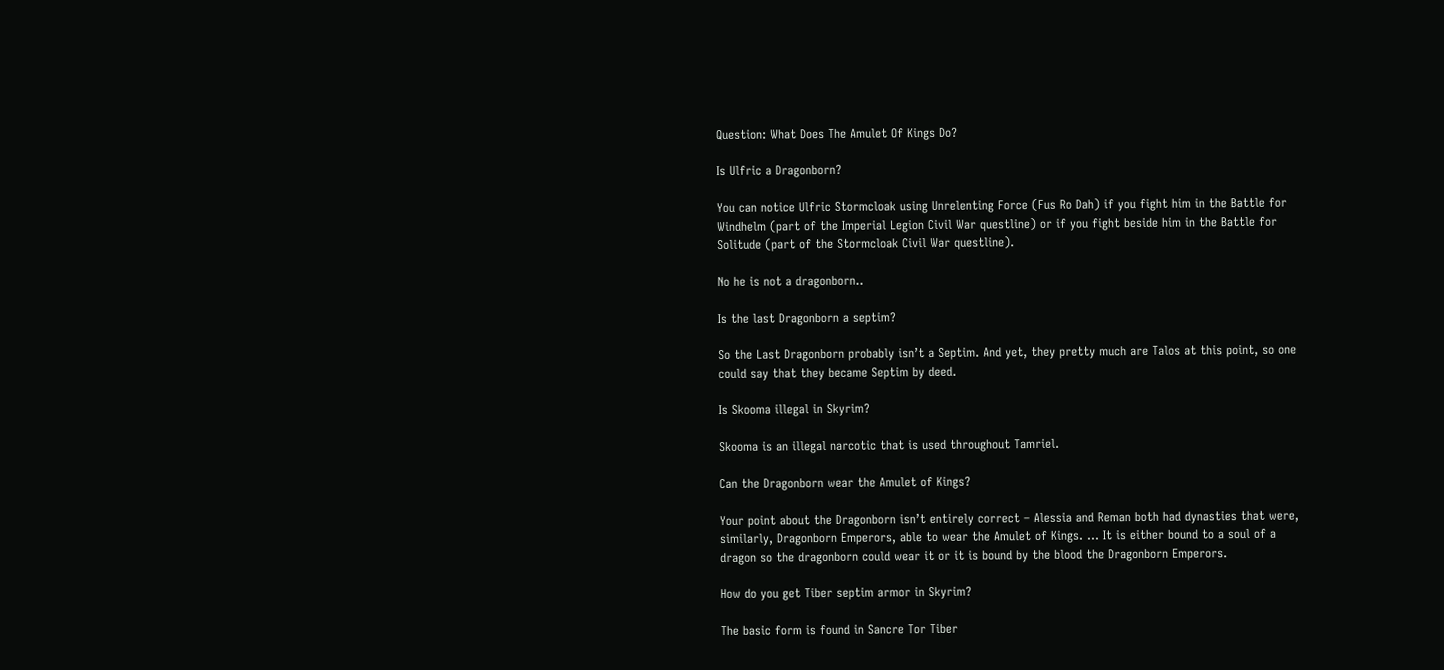Question: What Does The Amulet Of Kings Do?

Is Ulfric a Dragonborn?

You can notice Ulfric Stormcloak using Unrelenting Force (Fus Ro Dah) if you fight him in the Battle for Windhelm (part of the Imperial Legion Civil War questline) or if you fight beside him in the Battle for Solitude (part of the Stormcloak Civil War questline).

No he is not a dragonborn..

Is the last Dragonborn a septim?

So the Last Dragonborn probably isn’t a Septim. And yet, they pretty much are Talos at this point, so one could say that they became Septim by deed.

Is Skooma illegal in Skyrim?

Skooma is an illegal narcotic that is used throughout Tamriel.

Can the Dragonborn wear the Amulet of Kings?

Your point about the Dragonborn isn’t entirely correct – Alessia and Reman both had dynasties that were, similarly, Dragonborn Emperors, able to wear the Amulet of Kings. … It is either bound to a soul of a dragon so the dragonborn could wear it or it is bound by the blood the Dragonborn Emperors.

How do you get Tiber septim armor in Skyrim?

The basic form is found in Sancre Tor Tiber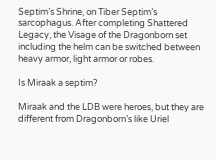Septim’s Shrine, on Tiber Septim’s sarcophagus. After completing Shattered Legacy, the Visage of the Dragonborn set including the helm can be switched between heavy armor, light armor or robes.

Is Miraak a septim?

Miraak and the LDB were heroes, but they are different from Dragonborn’s like Uriel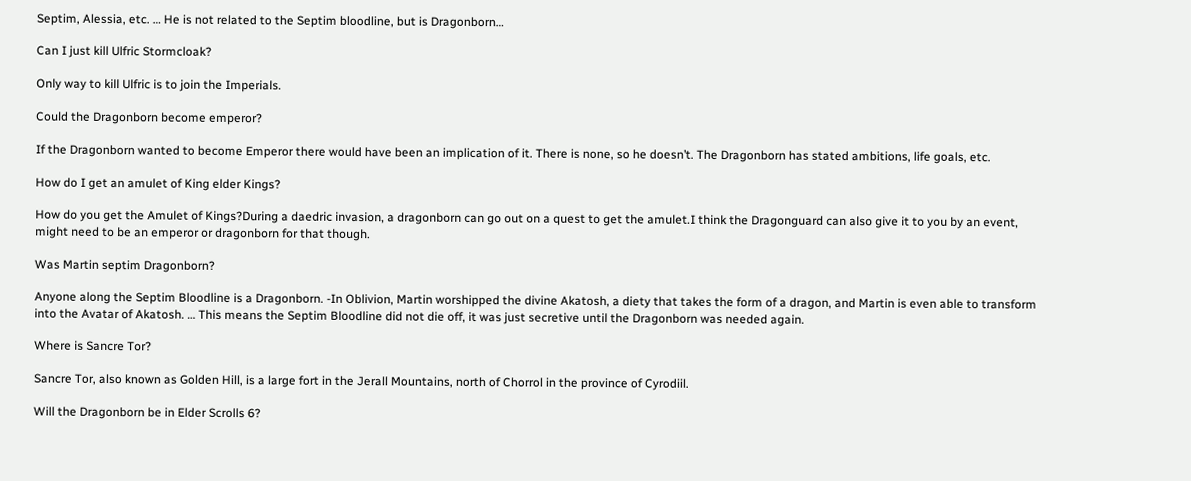Septim, Alessia, etc. … He is not related to the Septim bloodline, but is Dragonborn…

Can I just kill Ulfric Stormcloak?

Only way to kill Ulfric is to join the Imperials.

Could the Dragonborn become emperor?

If the Dragonborn wanted to become Emperor there would have been an implication of it. There is none, so he doesn’t. The Dragonborn has stated ambitions, life goals, etc.

How do I get an amulet of King elder Kings?

How do you get the Amulet of Kings?During a daedric invasion, a dragonborn can go out on a quest to get the amulet.I think the Dragonguard can also give it to you by an event, might need to be an emperor or dragonborn for that though.

Was Martin septim Dragonborn?

Anyone along the Septim Bloodline is a Dragonborn. -In Oblivion, Martin worshipped the divine Akatosh, a diety that takes the form of a dragon, and Martin is even able to transform into the Avatar of Akatosh. … This means the Septim Bloodline did not die off, it was just secretive until the Dragonborn was needed again.

Where is Sancre Tor?

Sancre Tor, also known as Golden Hill, is a large fort in the Jerall Mountains, north of Chorrol in the province of Cyrodiil.

Will the Dragonborn be in Elder Scrolls 6?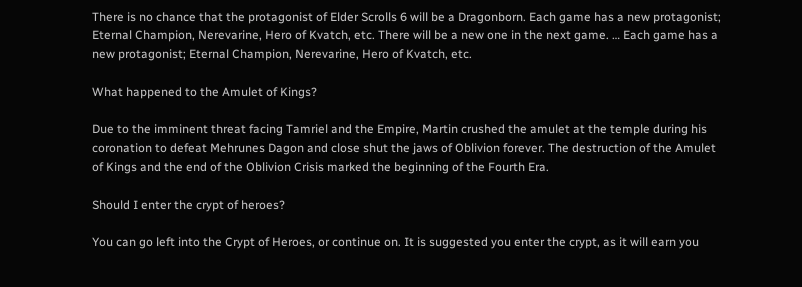There is no chance that the protagonist of Elder Scrolls 6 will be a Dragonborn. Each game has a new protagonist; Eternal Champion, Nerevarine, Hero of Kvatch, etc. There will be a new one in the next game. … Each game has a new protagonist; Eternal Champion, Nerevarine, Hero of Kvatch, etc.

What happened to the Amulet of Kings?

Due to the imminent threat facing Tamriel and the Empire, Martin crushed the amulet at the temple during his coronation to defeat Mehrunes Dagon and close shut the jaws of Oblivion forever. The destruction of the Amulet of Kings and the end of the Oblivion Crisis marked the beginning of the Fourth Era.

Should I enter the crypt of heroes?

You can go left into the Crypt of Heroes, or continue on. It is suggested you enter the crypt, as it will earn you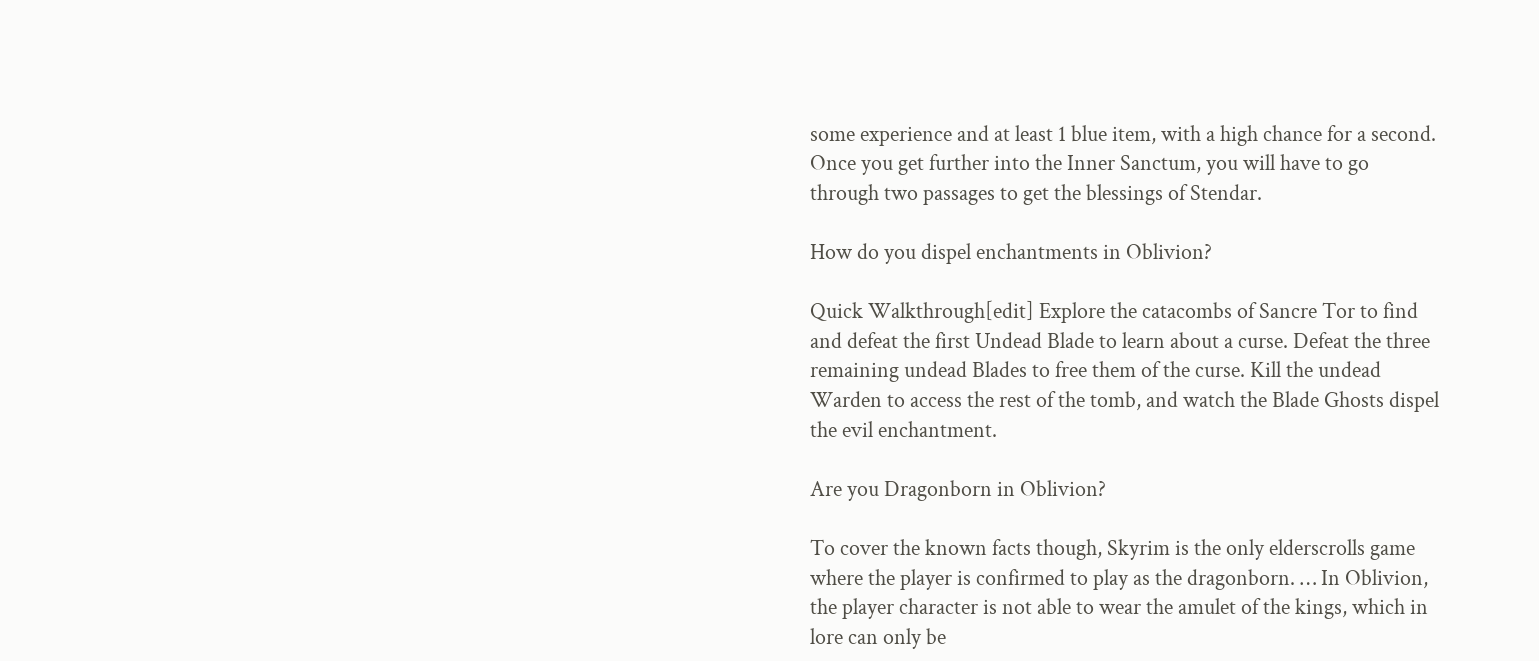some experience and at least 1 blue item, with a high chance for a second. Once you get further into the Inner Sanctum, you will have to go through two passages to get the blessings of Stendar.

How do you dispel enchantments in Oblivion?

Quick Walkthrough[edit] Explore the catacombs of Sancre Tor to find and defeat the first Undead Blade to learn about a curse. Defeat the three remaining undead Blades to free them of the curse. Kill the undead Warden to access the rest of the tomb, and watch the Blade Ghosts dispel the evil enchantment.

Are you Dragonborn in Oblivion?

To cover the known facts though, Skyrim is the only elderscrolls game where the player is confirmed to play as the dragonborn. … In Oblivion, the player character is not able to wear the amulet of the kings, which in lore can only be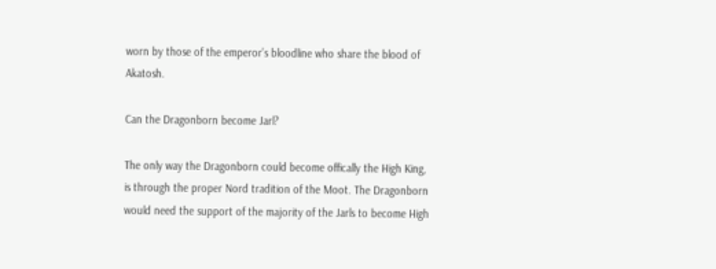worn by those of the emperor’s bloodline who share the blood of Akatosh.

Can the Dragonborn become Jarl?

The only way the Dragonborn could become offically the High King, is through the proper Nord tradition of the Moot. The Dragonborn would need the support of the majority of the Jarls to become High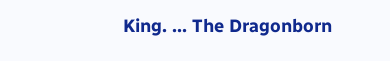King. … The Dragonborn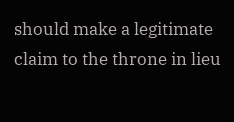should make a legitimate claim to the throne in lieu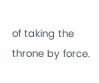of taking the throne by force.